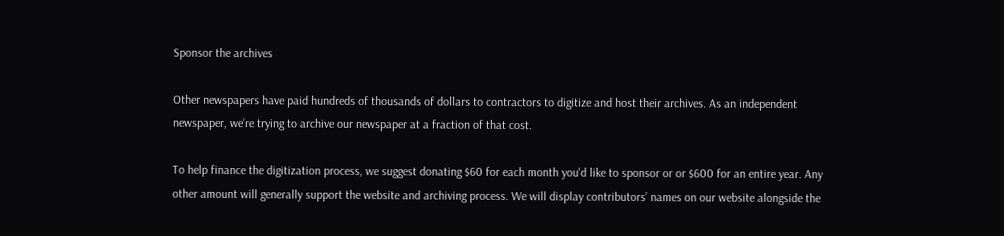Sponsor the archives

Other newspapers have paid hundreds of thousands of dollars to contractors to digitize and host their archives. As an independent newspaper, we’re trying to archive our newspaper at a fraction of that cost.

To help finance the digitization process, we suggest donating $60 for each month you'd like to sponsor or or $600 for an entire year. Any other amount will generally support the website and archiving process. We will display contributors’ names on our website alongside the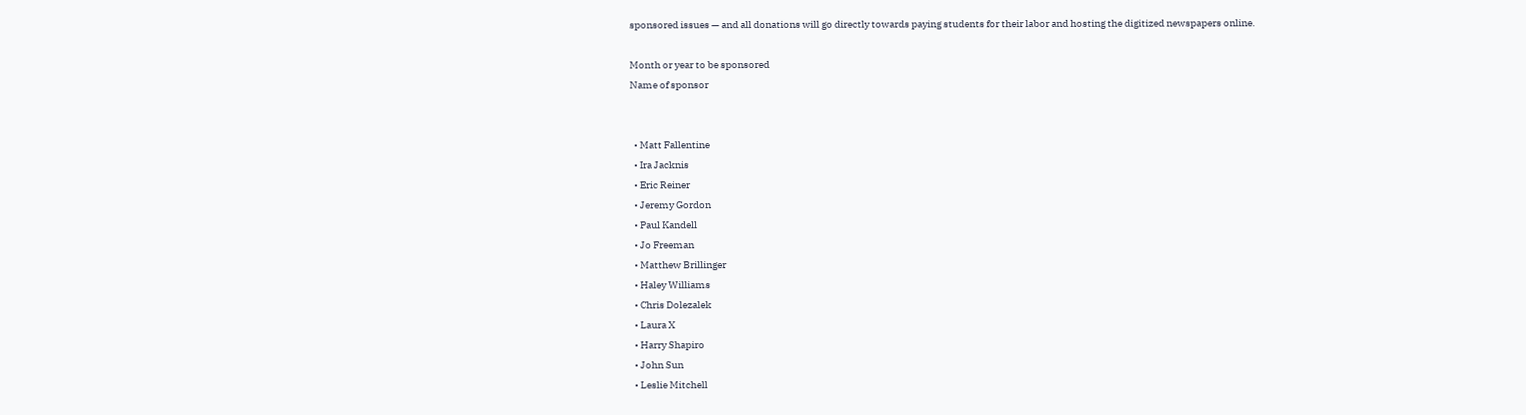sponsored issues — and all donations will go directly towards paying students for their labor and hosting the digitized newspapers online.

Month or year to be sponsored
Name of sponsor


  • Matt Fallentine
  • Ira Jacknis
  • Eric Reiner
  • Jeremy Gordon
  • Paul Kandell
  • Jo Freeman
  • Matthew Brillinger
  • Haley Williams
  • Chris Dolezalek
  • Laura X
  • Harry Shapiro
  • John Sun
  • Leslie Mitchell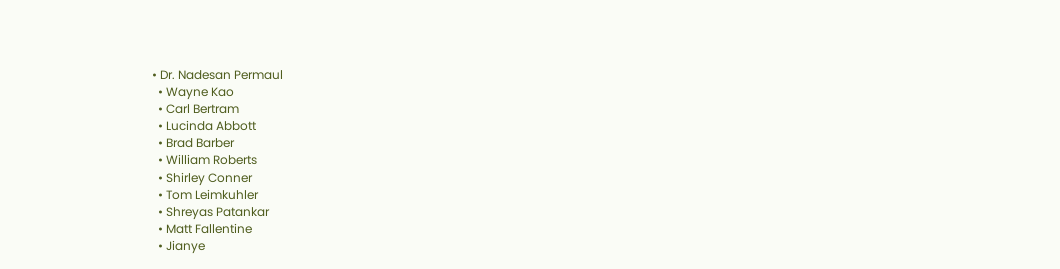• Dr. Nadesan Permaul
  • Wayne Kao
  • Carl Bertram
  • Lucinda Abbott
  • Brad Barber
  • William Roberts
  • Shirley Conner
  • Tom Leimkuhler
  • Shreyas Patankar
  • Matt Fallentine
  • Jianye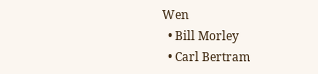Wen
  • Bill Morley
  • Carl Bertram